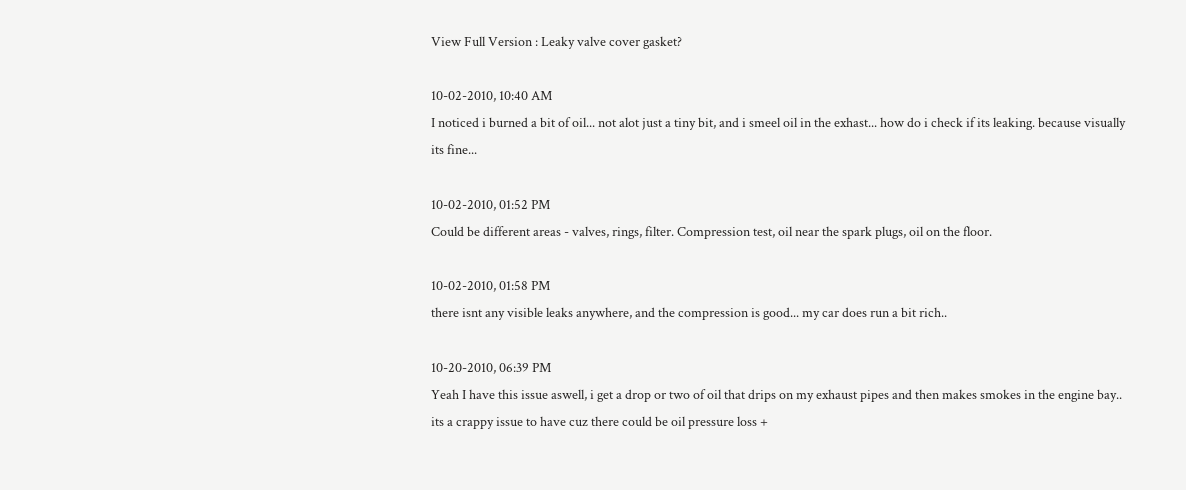View Full Version : Leaky valve cover gasket?

10-02-2010, 10:40 AM
I noticed i burned a bit of oil... not alot just a tiny bit, and i smeel oil in the exhast... how do i check if its leaking. because visually its fine...

10-02-2010, 01:52 PM
Could be different areas - valves, rings, filter. Compression test, oil near the spark plugs, oil on the floor.

10-02-2010, 01:58 PM
there isnt any visible leaks anywhere, and the compression is good... my car does run a bit rich..

10-20-2010, 06:39 PM
Yeah I have this issue aswell, i get a drop or two of oil that drips on my exhaust pipes and then makes smokes in the engine bay.. its a crappy issue to have cuz there could be oil pressure loss +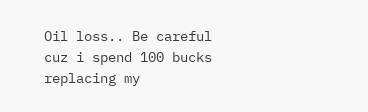Oil loss.. Be careful cuz i spend 100 bucks replacing my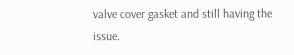valve cover gasket and still having the issue.